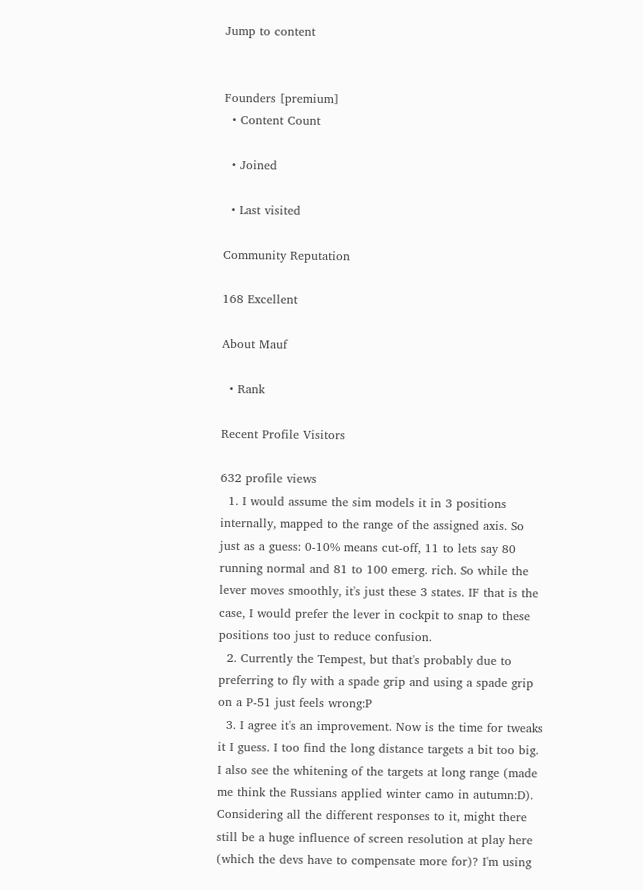Jump to content


Founders [premium]
  • Content Count

  • Joined

  • Last visited

Community Reputation

168 Excellent

About Mauf

  • Rank

Recent Profile Visitors

632 profile views
  1. I would assume the sim models it in 3 positions internally, mapped to the range of the assigned axis. So just as a guess: 0-10% means cut-off, 11 to lets say 80 running normal and 81 to 100 emerg. rich. So while the lever moves smoothly, it's just these 3 states. IF that is the case, I would prefer the lever in cockpit to snap to these positions too just to reduce confusion.
  2. Currently the Tempest, but that's probably due to preferring to fly with a spade grip and using a spade grip on a P-51 just feels wrong:P
  3. I agree it's an improvement. Now is the time for tweaks it I guess. I too find the long distance targets a bit too big. I also see the whitening of the targets at long range (made me think the Russians applied winter camo in autumn:D). Considering all the different responses to it, might there still be a huge influence of screen resolution at play here (which the devs have to compensate more for)? I'm using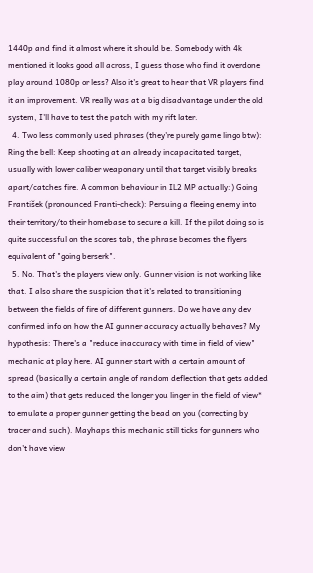1440p and find it almost where it should be. Somebody with 4k mentioned it looks good all across, I guess those who find it overdone play around 1080p or less? Also it's great to hear that VR players find it an improvement. VR really was at a big disadvantage under the old system, I'll have to test the patch with my rift later.
  4. Two less commonly used phrases (they're purely game lingo btw): Ring the bell: Keep shooting at an already incapacitated target, usually with lower caliber weaponary until that target visibly breaks apart/catches fire. A common behaviour in IL2 MP actually:) Going František (pronounced Franti-check): Persuing a fleeing enemy into their territory/to their homebase to secure a kill. If the pilot doing so is quite successful on the scores tab, the phrase becomes the flyers equivalent of "going berserk".
  5. No. That's the players view only. Gunner vision is not working like that. I also share the suspicion that it's related to transitioning between the fields of fire of different gunners. Do we have any dev confirmed info on how the AI gunner accuracy actually behaves? My hypothesis: There's a "reduce inaccuracy with time in field of view" mechanic at play here. AI gunner start with a certain amount of spread (basically a certain angle of random deflection that gets added to the aim) that gets reduced the longer you linger in the field of view* to emulate a proper gunner getting the bead on you (correcting by tracer and such). Mayhaps this mechanic still ticks for gunners who don't have view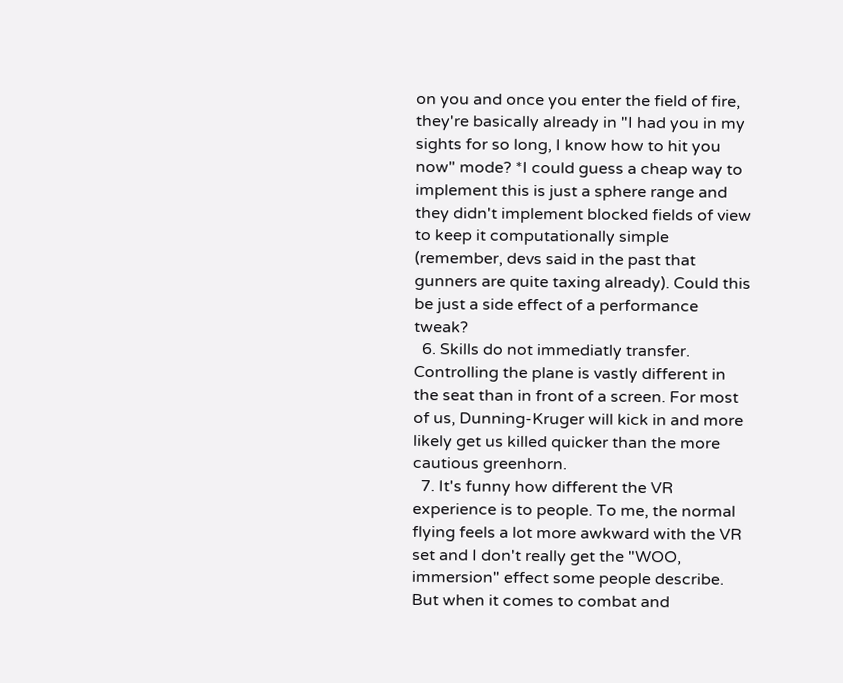on you and once you enter the field of fire, they're basically already in "I had you in my sights for so long, I know how to hit you now" mode? *I could guess a cheap way to implement this is just a sphere range and they didn't implement blocked fields of view to keep it computationally simple (remember, devs said in the past that gunners are quite taxing already). Could this be just a side effect of a performance tweak?
  6. Skills do not immediatly transfer. Controlling the plane is vastly different in the seat than in front of a screen. For most of us, Dunning-Kruger will kick in and more likely get us killed quicker than the more cautious greenhorn.
  7. It's funny how different the VR experience is to people. To me, the normal flying feels a lot more awkward with the VR set and I don't really get the "WOO, immersion" effect some people describe. But when it comes to combat and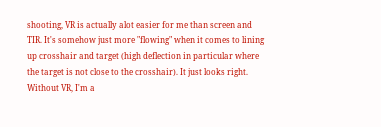shooting, VR is actually alot easier for me than screen and TIR. It's somehow just more "flowing" when it comes to lining up crosshair and target (high deflection in particular where the target is not close to the crosshair). It just looks right. Without VR, I'm a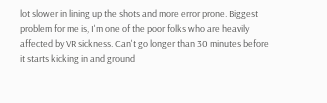lot slower in lining up the shots and more error prone. Biggest problem for me is, I'm one of the poor folks who are heavily affected by VR sickness. Can't go longer than 30 minutes before it starts kicking in and ground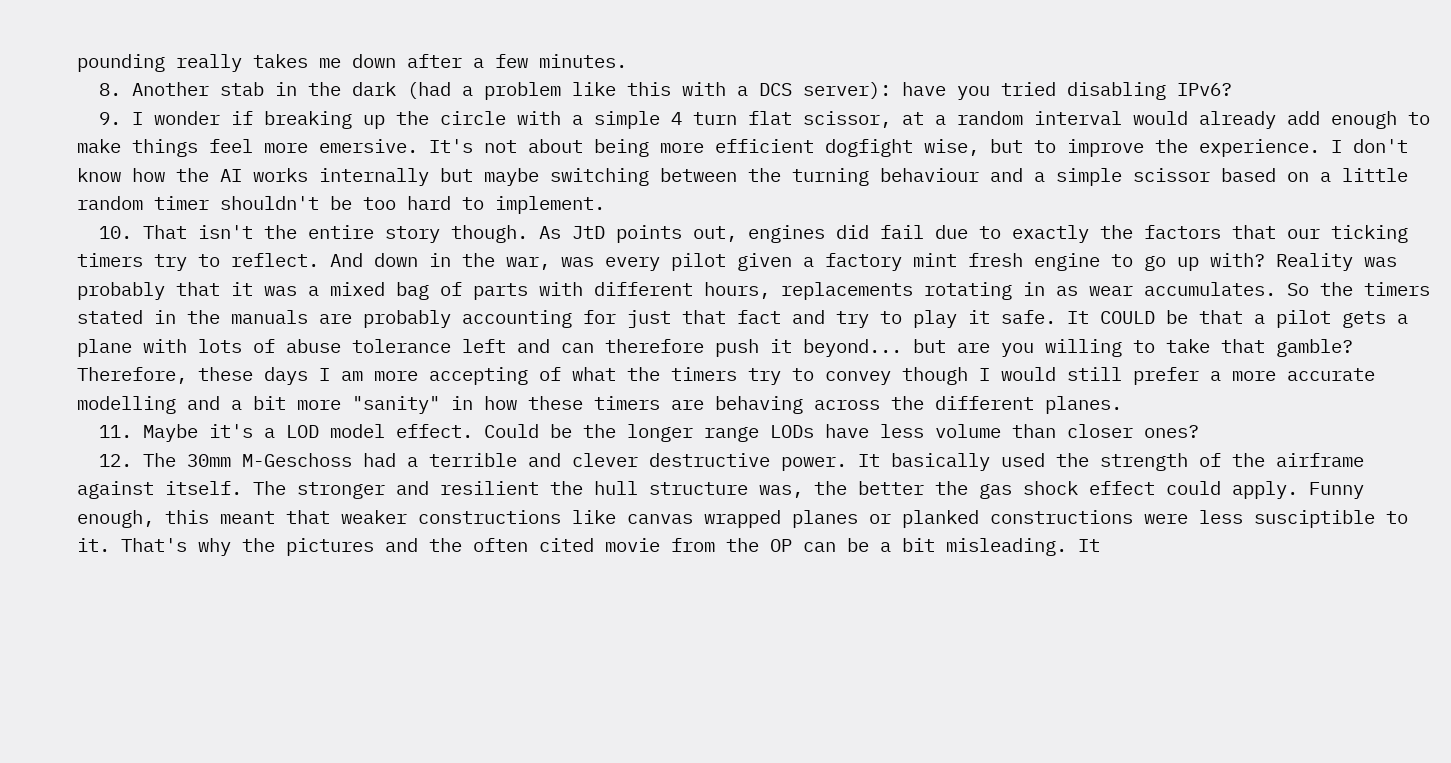pounding really takes me down after a few minutes.
  8. Another stab in the dark (had a problem like this with a DCS server): have you tried disabling IPv6?
  9. I wonder if breaking up the circle with a simple 4 turn flat scissor, at a random interval would already add enough to make things feel more emersive. It's not about being more efficient dogfight wise, but to improve the experience. I don't know how the AI works internally but maybe switching between the turning behaviour and a simple scissor based on a little random timer shouldn't be too hard to implement.
  10. That isn't the entire story though. As JtD points out, engines did fail due to exactly the factors that our ticking timers try to reflect. And down in the war, was every pilot given a factory mint fresh engine to go up with? Reality was probably that it was a mixed bag of parts with different hours, replacements rotating in as wear accumulates. So the timers stated in the manuals are probably accounting for just that fact and try to play it safe. It COULD be that a pilot gets a plane with lots of abuse tolerance left and can therefore push it beyond... but are you willing to take that gamble? Therefore, these days I am more accepting of what the timers try to convey though I would still prefer a more accurate modelling and a bit more "sanity" in how these timers are behaving across the different planes.
  11. Maybe it's a LOD model effect. Could be the longer range LODs have less volume than closer ones?
  12. The 30mm M-Geschoss had a terrible and clever destructive power. It basically used the strength of the airframe against itself. The stronger and resilient the hull structure was, the better the gas shock effect could apply. Funny enough, this meant that weaker constructions like canvas wrapped planes or planked constructions were less susciptible to it. That's why the pictures and the often cited movie from the OP can be a bit misleading. It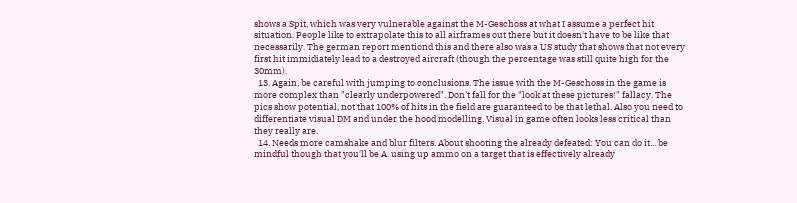shows a Spit, which was very vulnerable against the M-Geschoss at what I assume a perfect hit situation. People like to extrapolate this to all airframes out there but it doesn't have to be like that necessarily. The german report mentiond this and there also was a US study that shows that not every first hit immidiately lead to a destroyed aircraft (though the percentage was still quite high for the 30mm).
  13. Again, be careful with jumping to conclusions. The issue with the M-Geschoss in the game is more complex than "clearly underpowered". Don't fall for the "look at these pictures!" fallacy. The pics show potential, not that 100% of hits in the field are guaranteed to be that lethal. Also you need to differentiate visual DM and under the hood modelling. Visual in game often looks less critical than they really are.
  14. Needs more camshake and blur filters. About shooting the already defeated: You can do it... be mindful though that you'll be A. using up ammo on a target that is effectively already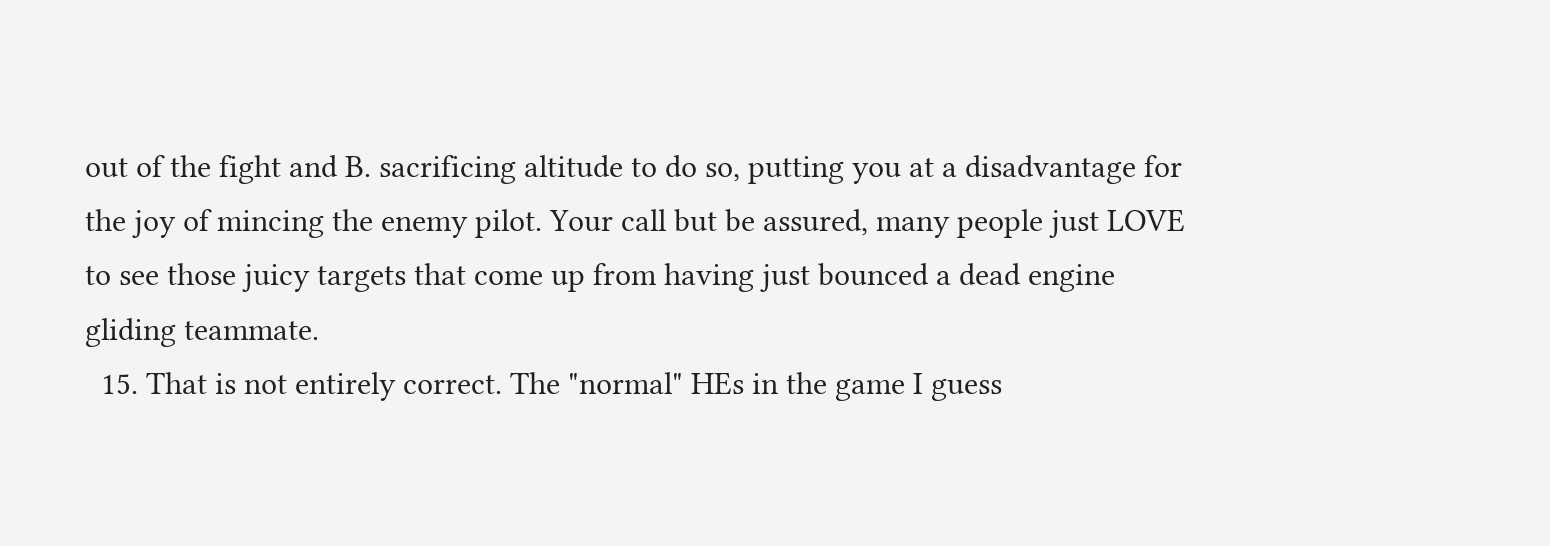out of the fight and B. sacrificing altitude to do so, putting you at a disadvantage for the joy of mincing the enemy pilot. Your call but be assured, many people just LOVE to see those juicy targets that come up from having just bounced a dead engine gliding teammate.
  15. That is not entirely correct. The "normal" HEs in the game I guess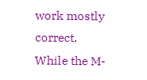work mostly correct. While the M-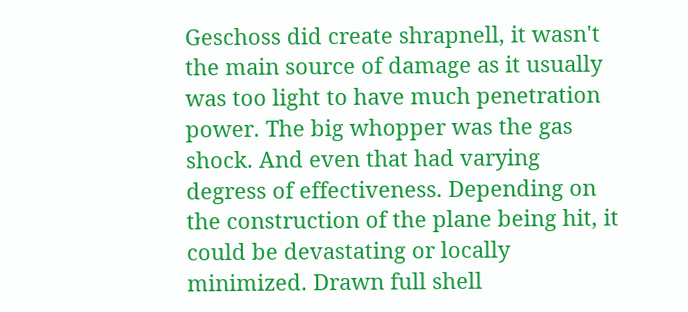Geschoss did create shrapnell, it wasn't the main source of damage as it usually was too light to have much penetration power. The big whopper was the gas shock. And even that had varying degress of effectiveness. Depending on the construction of the plane being hit, it could be devastating or locally minimized. Drawn full shell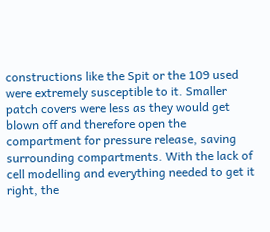constructions like the Spit or the 109 used were extremely susceptible to it. Smaller patch covers were less as they would get blown off and therefore open the compartment for pressure release, saving surrounding compartments. With the lack of cell modelling and everything needed to get it right, the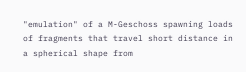"emulation" of a M-Geschoss spawning loads of fragments that travel short distance in a spherical shape from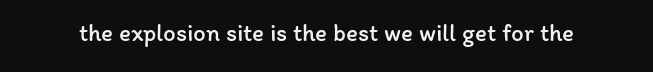the explosion site is the best we will get for the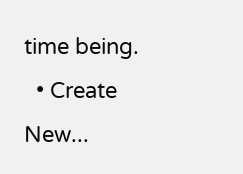time being.
  • Create New...